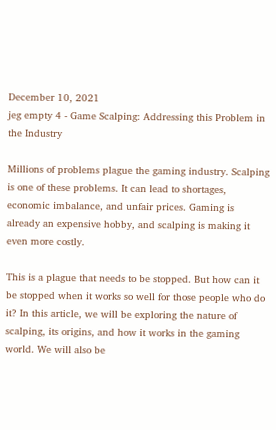December 10, 2021
jeg empty 4 - Game Scalping: Addressing this Problem in the Industry

Millions of problems plague the gaming industry. Scalping is one of these problems. It can lead to shortages, economic imbalance, and unfair prices. Gaming is already an expensive hobby, and scalping is making it even more costly.

This is a plague that needs to be stopped. But how can it be stopped when it works so well for those people who do it? In this article, we will be exploring the nature of scalping, its origins, and how it works in the gaming world. We will also be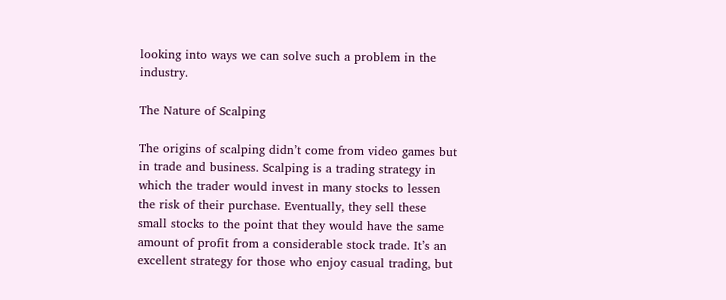looking into ways we can solve such a problem in the industry.

The Nature of Scalping

The origins of scalping didn’t come from video games but in trade and business. Scalping is a trading strategy in which the trader would invest in many stocks to lessen the risk of their purchase. Eventually, they sell these small stocks to the point that they would have the same amount of profit from a considerable stock trade. It’s an excellent strategy for those who enjoy casual trading, but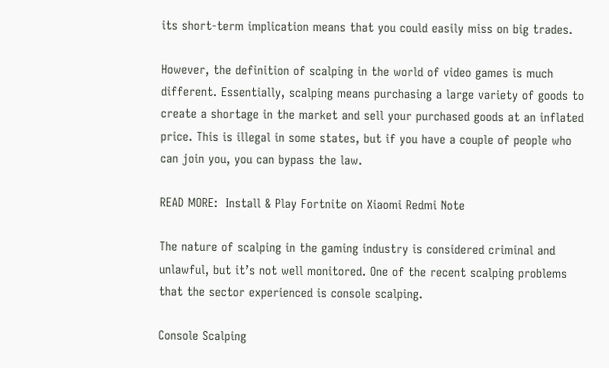its short-term implication means that you could easily miss on big trades.

However, the definition of scalping in the world of video games is much different. Essentially, scalping means purchasing a large variety of goods to create a shortage in the market and sell your purchased goods at an inflated price. This is illegal in some states, but if you have a couple of people who can join you, you can bypass the law.

READ MORE:  Install & Play Fortnite on Xiaomi Redmi Note

The nature of scalping in the gaming industry is considered criminal and unlawful, but it’s not well monitored. One of the recent scalping problems that the sector experienced is console scalping.

Console Scalping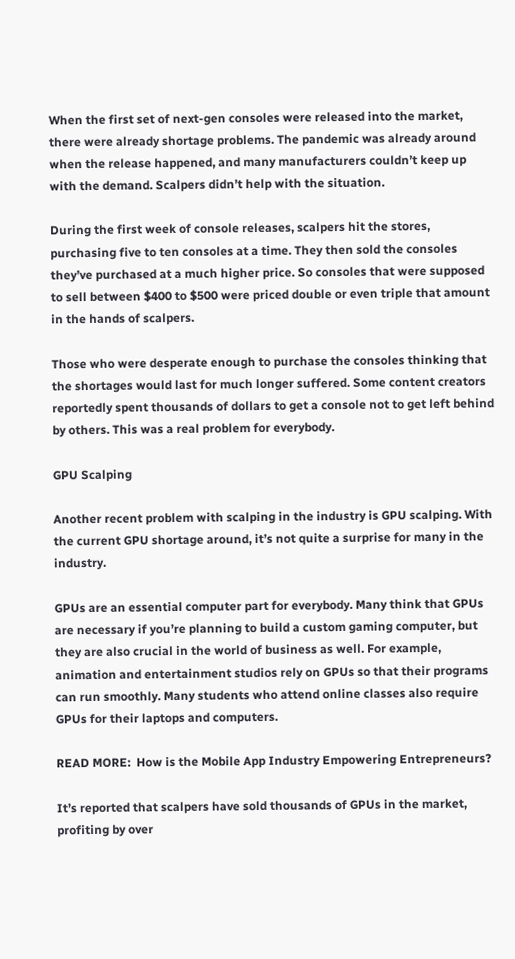When the first set of next-gen consoles were released into the market, there were already shortage problems. The pandemic was already around when the release happened, and many manufacturers couldn’t keep up with the demand. Scalpers didn’t help with the situation.

During the first week of console releases, scalpers hit the stores, purchasing five to ten consoles at a time. They then sold the consoles they’ve purchased at a much higher price. So consoles that were supposed to sell between $400 to $500 were priced double or even triple that amount in the hands of scalpers.

Those who were desperate enough to purchase the consoles thinking that the shortages would last for much longer suffered. Some content creators reportedly spent thousands of dollars to get a console not to get left behind by others. This was a real problem for everybody.

GPU Scalping

Another recent problem with scalping in the industry is GPU scalping. With the current GPU shortage around, it’s not quite a surprise for many in the industry.

GPUs are an essential computer part for everybody. Many think that GPUs are necessary if you’re planning to build a custom gaming computer, but they are also crucial in the world of business as well. For example, animation and entertainment studios rely on GPUs so that their programs can run smoothly. Many students who attend online classes also require GPUs for their laptops and computers.

READ MORE:  How is the Mobile App Industry Empowering Entrepreneurs?

It’s reported that scalpers have sold thousands of GPUs in the market, profiting by over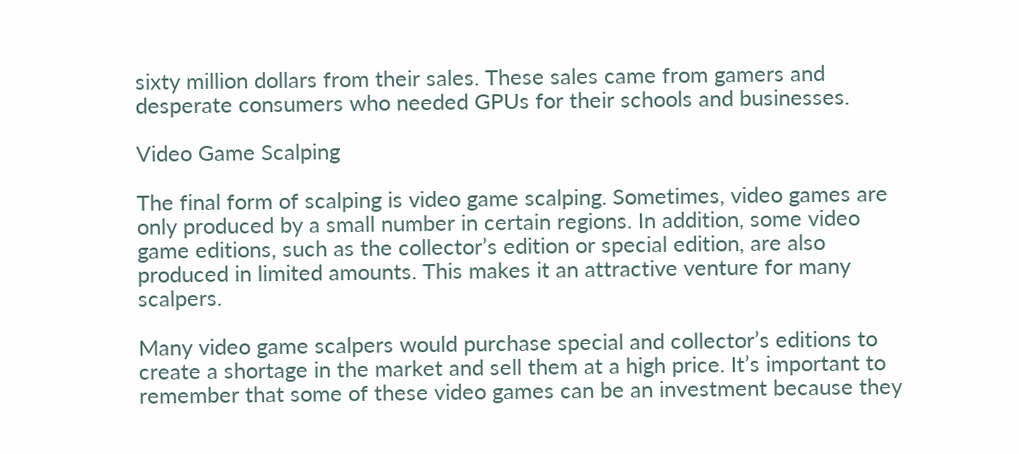sixty million dollars from their sales. These sales came from gamers and desperate consumers who needed GPUs for their schools and businesses.

Video Game Scalping

The final form of scalping is video game scalping. Sometimes, video games are only produced by a small number in certain regions. In addition, some video game editions, such as the collector’s edition or special edition, are also produced in limited amounts. This makes it an attractive venture for many scalpers.

Many video game scalpers would purchase special and collector’s editions to create a shortage in the market and sell them at a high price. It’s important to remember that some of these video games can be an investment because they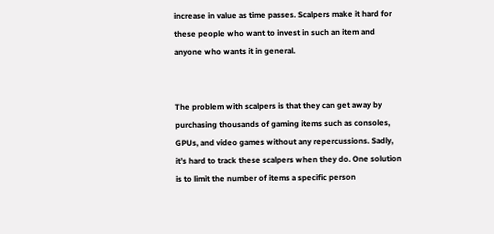increase in value as time passes. Scalpers make it hard for these people who want to invest in such an item and anyone who wants it in general.


The problem with scalpers is that they can get away by purchasing thousands of gaming items such as consoles, GPUs, and video games without any repercussions. Sadly, it’s hard to track these scalpers when they do. One solution is to limit the number of items a specific person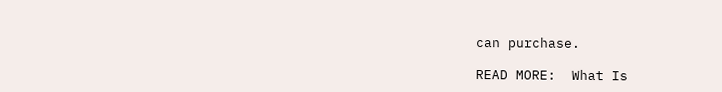can purchase.

READ MORE:  What Is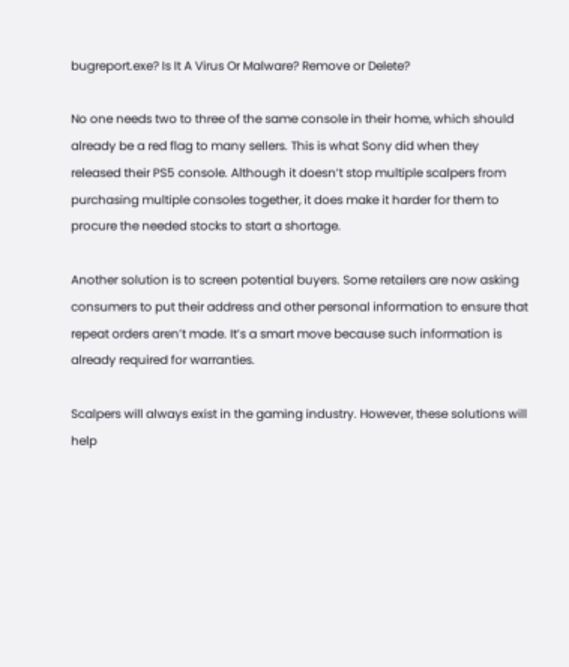bugreport.exe? Is It A Virus Or Malware? Remove or Delete?

No one needs two to three of the same console in their home, which should already be a red flag to many sellers. This is what Sony did when they released their PS5 console. Although it doesn’t stop multiple scalpers from purchasing multiple consoles together, it does make it harder for them to procure the needed stocks to start a shortage.

Another solution is to screen potential buyers. Some retailers are now asking consumers to put their address and other personal information to ensure that repeat orders aren’t made. It’s a smart move because such information is already required for warranties.

Scalpers will always exist in the gaming industry. However, these solutions will help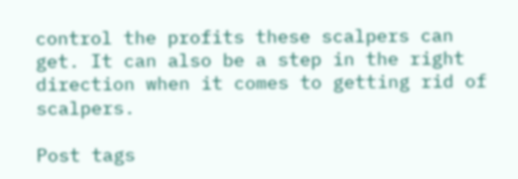control the profits these scalpers can get. It can also be a step in the right direction when it comes to getting rid of scalpers.

Post tags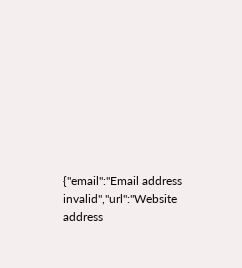{"email":"Email address invalid","url":"Website address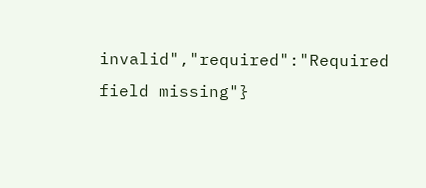invalid","required":"Required field missing"}